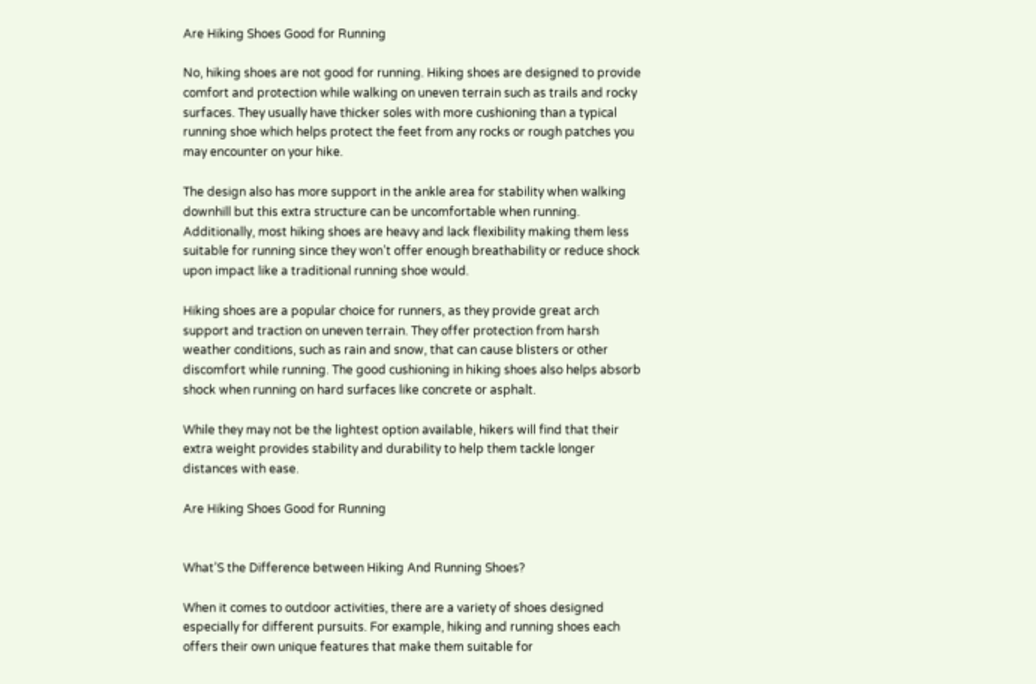Are Hiking Shoes Good for Running

No, hiking shoes are not good for running. Hiking shoes are designed to provide comfort and protection while walking on uneven terrain such as trails and rocky surfaces. They usually have thicker soles with more cushioning than a typical running shoe which helps protect the feet from any rocks or rough patches you may encounter on your hike.

The design also has more support in the ankle area for stability when walking downhill but this extra structure can be uncomfortable when running. Additionally, most hiking shoes are heavy and lack flexibility making them less suitable for running since they won’t offer enough breathability or reduce shock upon impact like a traditional running shoe would.

Hiking shoes are a popular choice for runners, as they provide great arch support and traction on uneven terrain. They offer protection from harsh weather conditions, such as rain and snow, that can cause blisters or other discomfort while running. The good cushioning in hiking shoes also helps absorb shock when running on hard surfaces like concrete or asphalt.

While they may not be the lightest option available, hikers will find that their extra weight provides stability and durability to help them tackle longer distances with ease.

Are Hiking Shoes Good for Running


What’S the Difference between Hiking And Running Shoes?

When it comes to outdoor activities, there are a variety of shoes designed especially for different pursuits. For example, hiking and running shoes each offers their own unique features that make them suitable for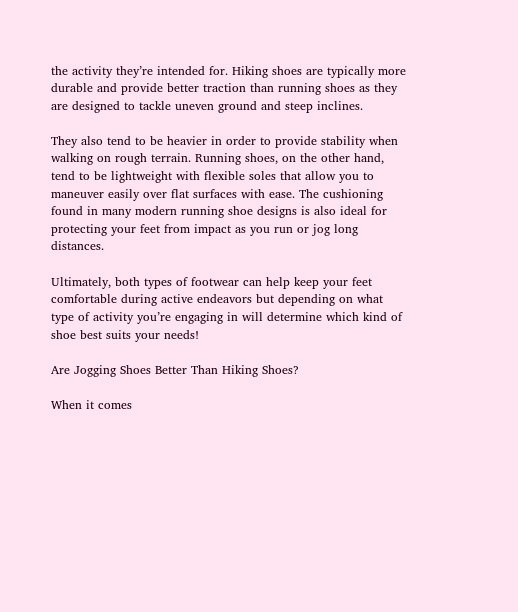the activity they’re intended for. Hiking shoes are typically more durable and provide better traction than running shoes as they are designed to tackle uneven ground and steep inclines.

They also tend to be heavier in order to provide stability when walking on rough terrain. Running shoes, on the other hand, tend to be lightweight with flexible soles that allow you to maneuver easily over flat surfaces with ease. The cushioning found in many modern running shoe designs is also ideal for protecting your feet from impact as you run or jog long distances.

Ultimately, both types of footwear can help keep your feet comfortable during active endeavors but depending on what type of activity you’re engaging in will determine which kind of shoe best suits your needs!

Are Jogging Shoes Better Than Hiking Shoes?

When it comes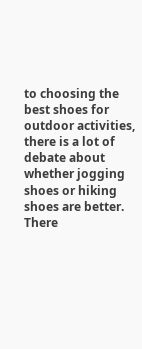to choosing the best shoes for outdoor activities, there is a lot of debate about whether jogging shoes or hiking shoes are better. There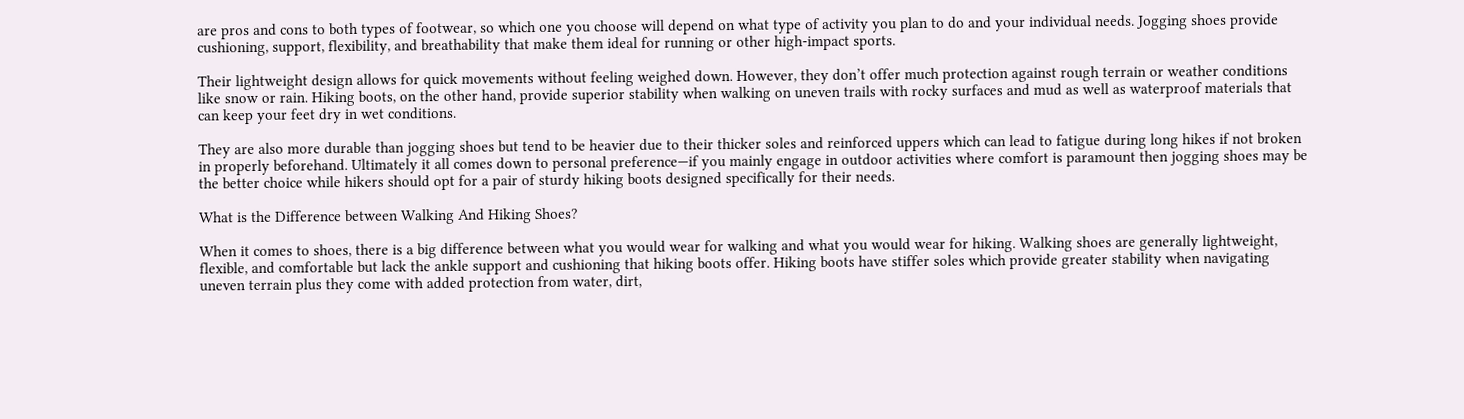are pros and cons to both types of footwear, so which one you choose will depend on what type of activity you plan to do and your individual needs. Jogging shoes provide cushioning, support, flexibility, and breathability that make them ideal for running or other high-impact sports.

Their lightweight design allows for quick movements without feeling weighed down. However, they don’t offer much protection against rough terrain or weather conditions like snow or rain. Hiking boots, on the other hand, provide superior stability when walking on uneven trails with rocky surfaces and mud as well as waterproof materials that can keep your feet dry in wet conditions.

They are also more durable than jogging shoes but tend to be heavier due to their thicker soles and reinforced uppers which can lead to fatigue during long hikes if not broken in properly beforehand. Ultimately it all comes down to personal preference—if you mainly engage in outdoor activities where comfort is paramount then jogging shoes may be the better choice while hikers should opt for a pair of sturdy hiking boots designed specifically for their needs.

What is the Difference between Walking And Hiking Shoes?

When it comes to shoes, there is a big difference between what you would wear for walking and what you would wear for hiking. Walking shoes are generally lightweight, flexible, and comfortable but lack the ankle support and cushioning that hiking boots offer. Hiking boots have stiffer soles which provide greater stability when navigating uneven terrain plus they come with added protection from water, dirt,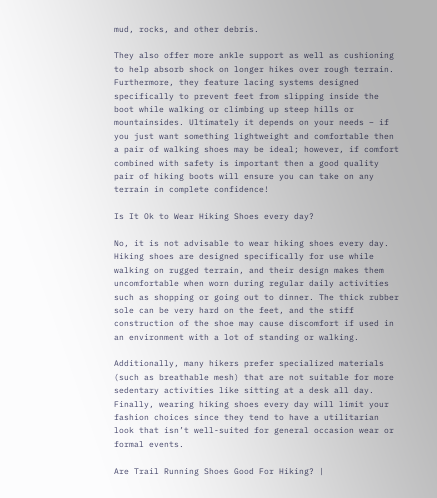mud, rocks, and other debris.

They also offer more ankle support as well as cushioning to help absorb shock on longer hikes over rough terrain. Furthermore, they feature lacing systems designed specifically to prevent feet from slipping inside the boot while walking or climbing up steep hills or mountainsides. Ultimately it depends on your needs – if you just want something lightweight and comfortable then a pair of walking shoes may be ideal; however, if comfort combined with safety is important then a good quality pair of hiking boots will ensure you can take on any terrain in complete confidence!

Is It Ok to Wear Hiking Shoes every day?

No, it is not advisable to wear hiking shoes every day. Hiking shoes are designed specifically for use while walking on rugged terrain, and their design makes them uncomfortable when worn during regular daily activities such as shopping or going out to dinner. The thick rubber sole can be very hard on the feet, and the stiff construction of the shoe may cause discomfort if used in an environment with a lot of standing or walking.

Additionally, many hikers prefer specialized materials (such as breathable mesh) that are not suitable for more sedentary activities like sitting at a desk all day. Finally, wearing hiking shoes every day will limit your fashion choices since they tend to have a utilitarian look that isn’t well-suited for general occasion wear or formal events.

Are Trail Running Shoes Good For Hiking? |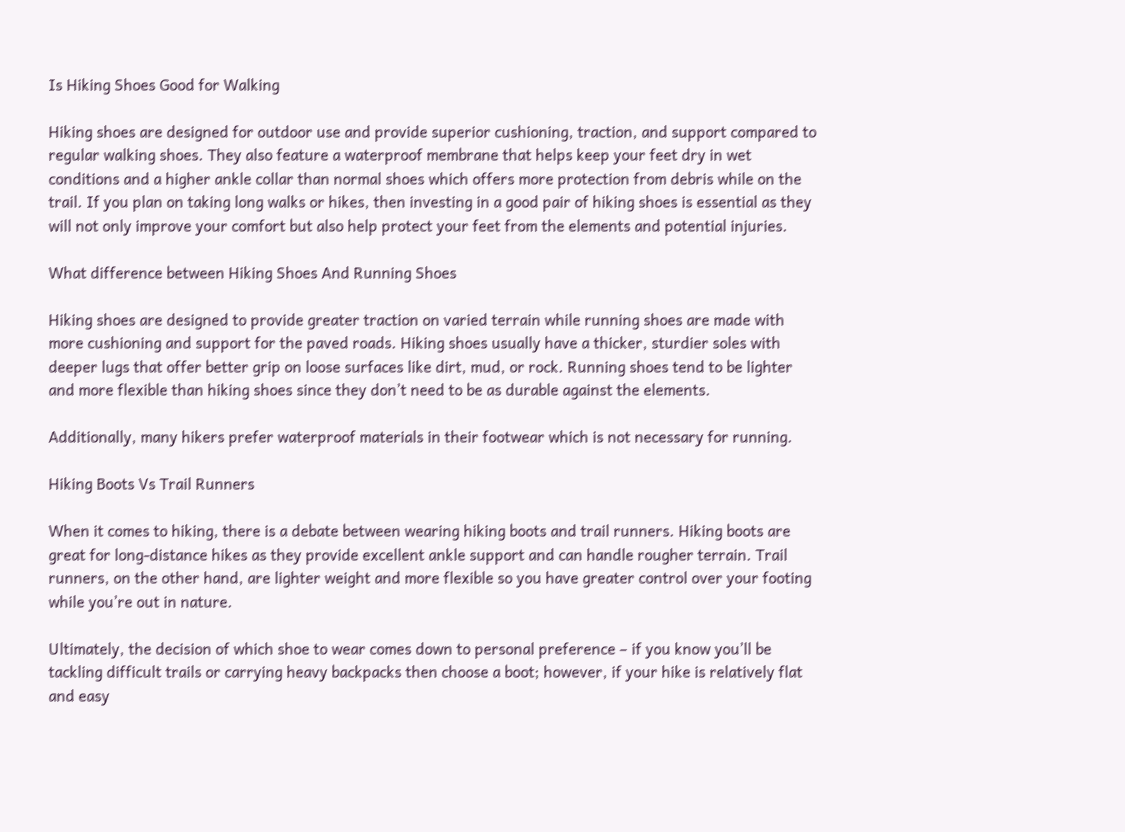Is Hiking Shoes Good for Walking

Hiking shoes are designed for outdoor use and provide superior cushioning, traction, and support compared to regular walking shoes. They also feature a waterproof membrane that helps keep your feet dry in wet conditions and a higher ankle collar than normal shoes which offers more protection from debris while on the trail. If you plan on taking long walks or hikes, then investing in a good pair of hiking shoes is essential as they will not only improve your comfort but also help protect your feet from the elements and potential injuries.

What difference between Hiking Shoes And Running Shoes

Hiking shoes are designed to provide greater traction on varied terrain while running shoes are made with more cushioning and support for the paved roads. Hiking shoes usually have a thicker, sturdier soles with deeper lugs that offer better grip on loose surfaces like dirt, mud, or rock. Running shoes tend to be lighter and more flexible than hiking shoes since they don’t need to be as durable against the elements.

Additionally, many hikers prefer waterproof materials in their footwear which is not necessary for running.

Hiking Boots Vs Trail Runners

When it comes to hiking, there is a debate between wearing hiking boots and trail runners. Hiking boots are great for long-distance hikes as they provide excellent ankle support and can handle rougher terrain. Trail runners, on the other hand, are lighter weight and more flexible so you have greater control over your footing while you’re out in nature.

Ultimately, the decision of which shoe to wear comes down to personal preference – if you know you’ll be tackling difficult trails or carrying heavy backpacks then choose a boot; however, if your hike is relatively flat and easy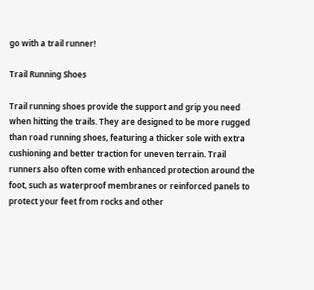go with a trail runner!

Trail Running Shoes

Trail running shoes provide the support and grip you need when hitting the trails. They are designed to be more rugged than road running shoes, featuring a thicker sole with extra cushioning and better traction for uneven terrain. Trail runners also often come with enhanced protection around the foot, such as waterproof membranes or reinforced panels to protect your feet from rocks and other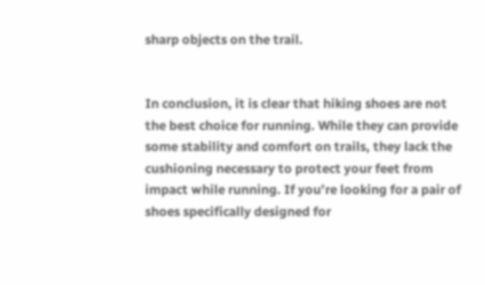sharp objects on the trail.


In conclusion, it is clear that hiking shoes are not the best choice for running. While they can provide some stability and comfort on trails, they lack the cushioning necessary to protect your feet from impact while running. If you’re looking for a pair of shoes specifically designed for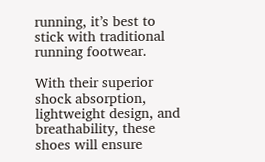running, it’s best to stick with traditional running footwear.

With their superior shock absorption, lightweight design, and breathability, these shoes will ensure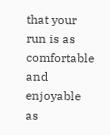that your run is as comfortable and enjoyable as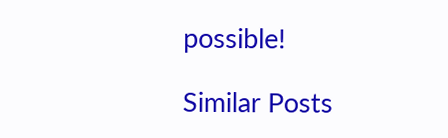possible!

Similar Posts